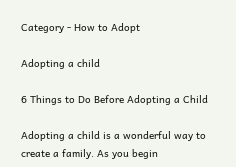Category - How to Adopt

Adopting a child

6 Things to Do Before Adopting a Child

Adopting a child is a wonderful way to create a family. As you begin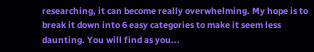researching, it can become really overwhelming. My hope is to break it down into 6 easy categories to make it seem less daunting. You will find as you...